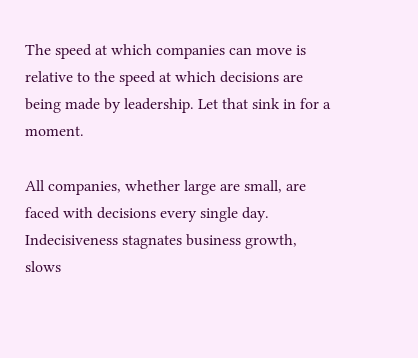The speed at which companies can move is relative to the speed at which decisions are being made by leadership. Let that sink in for a moment.

All companies, whether large are small, are faced with decisions every single day. Indecisiveness stagnates business growth, slows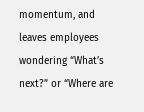momentum, and leaves employees wondering “What’s next?” or “Where are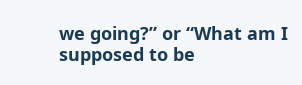we going?” or “What am I supposed to be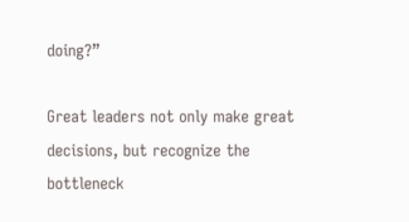doing?”

Great leaders not only make great decisions, but recognize the bottleneck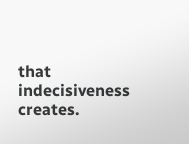that indecisiveness creates.